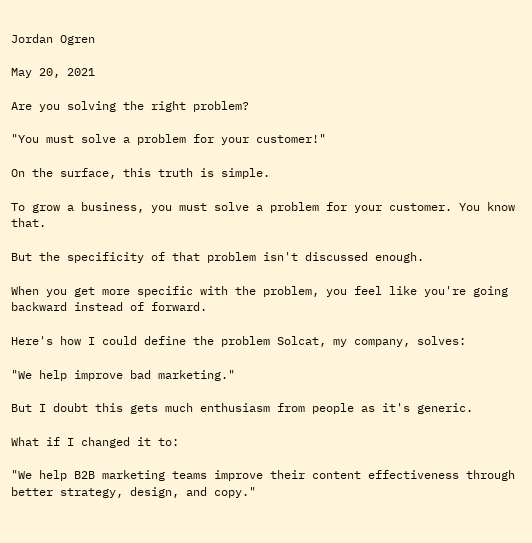Jordan Ogren

May 20, 2021

Are you solving the right problem?

"You must solve a problem for your customer!"

On the surface, this truth is simple.

To grow a business, you must solve a problem for your customer. You know that.

But the specificity of that problem isn't discussed enough.

When you get more specific with the problem, you feel like you're going backward instead of forward.

Here's how I could define the problem Solcat, my company, solves:

"We help improve bad marketing."

But I doubt this gets much enthusiasm from people as it's generic.

What if I changed it to:

"We help B2B marketing teams improve their content effectiveness through better strategy, design, and copy."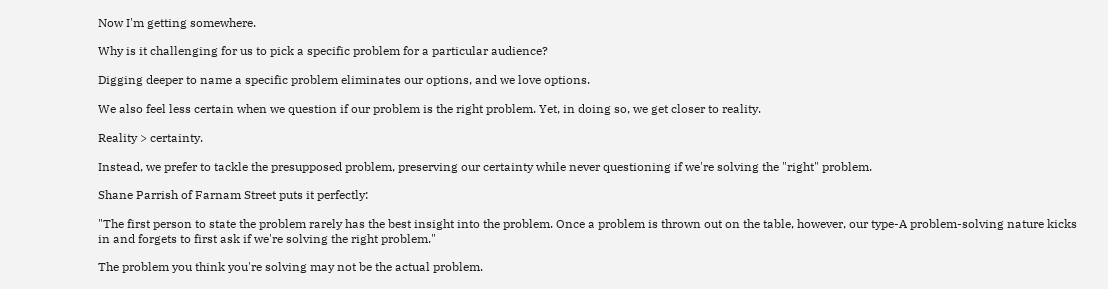Now I'm getting somewhere.

Why is it challenging for us to pick a specific problem for a particular audience?

Digging deeper to name a specific problem eliminates our options, and we love options.

We also feel less certain when we question if our problem is the right problem. Yet, in doing so, we get closer to reality.

Reality > certainty.

Instead, we prefer to tackle the presupposed problem, preserving our certainty while never questioning if we're solving the "right" problem.

Shane Parrish of Farnam Street puts it perfectly:

"The first person to state the problem rarely has the best insight into the problem. Once a problem is thrown out on the table, however, our type-A problem-solving nature kicks in and forgets to first ask if we're solving the right problem."

The problem you think you're solving may not be the actual problem.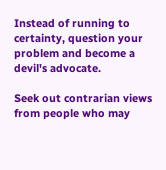Instead of running to certainty, question your problem and become a devil's advocate.

Seek out contrarian views from people who may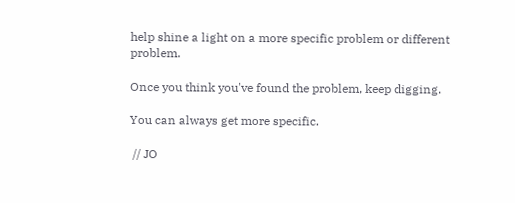help shine a light on a more specific problem or different problem.

Once you think you've found the problem, keep digging.

You can always get more specific.

 // JO